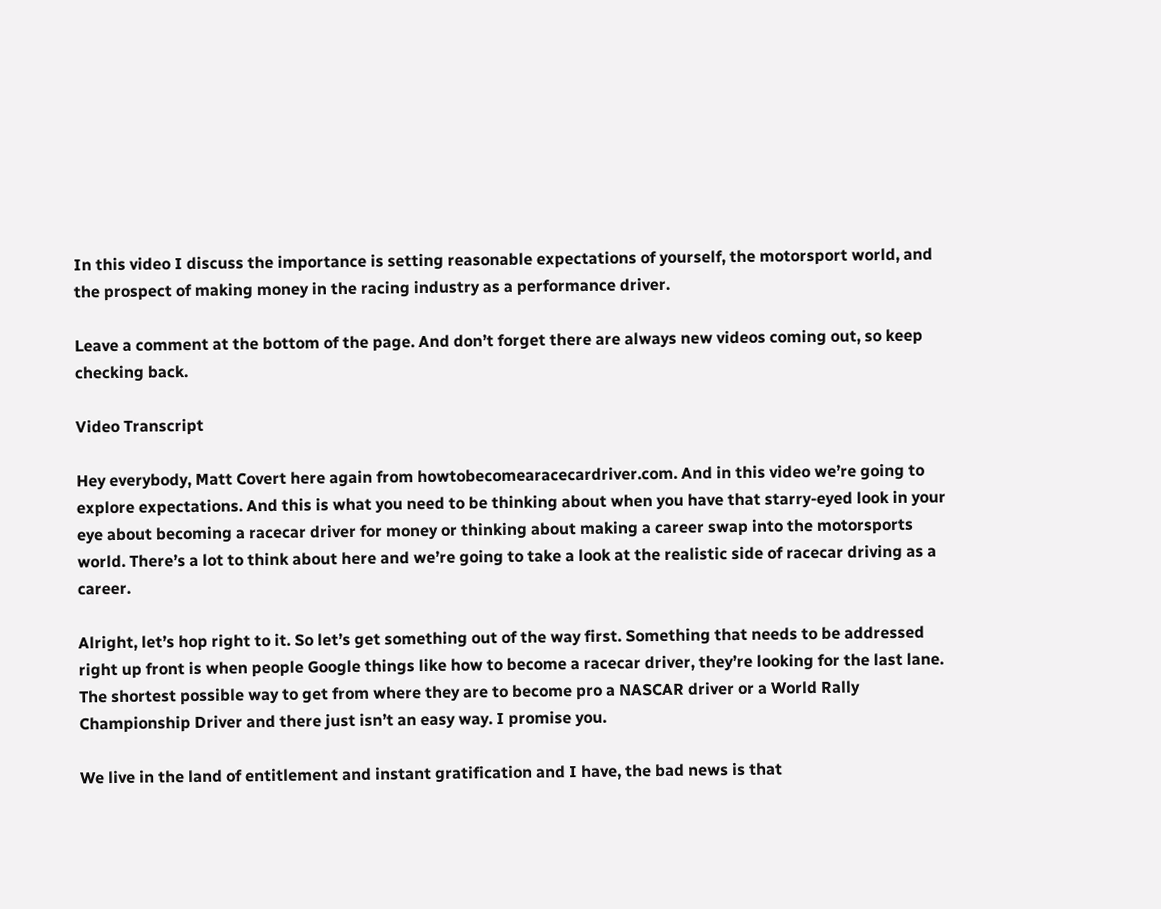In this video I discuss the importance is setting reasonable expectations of yourself, the motorsport world, and the prospect of making money in the racing industry as a performance driver.

Leave a comment at the bottom of the page. And don’t forget there are always new videos coming out, so keep checking back.

Video Transcript

Hey everybody, Matt Covert here again from howtobecomearacecardriver.com. And in this video we’re going to explore expectations. And this is what you need to be thinking about when you have that starry-eyed look in your eye about becoming a racecar driver for money or thinking about making a career swap into the motorsports world. There’s a lot to think about here and we’re going to take a look at the realistic side of racecar driving as a career.

Alright, let’s hop right to it. So let’s get something out of the way first. Something that needs to be addressed right up front is when people Google things like how to become a racecar driver, they’re looking for the last lane. The shortest possible way to get from where they are to become pro a NASCAR driver or a World Rally Championship Driver and there just isn’t an easy way. I promise you.

We live in the land of entitlement and instant gratification and I have, the bad news is that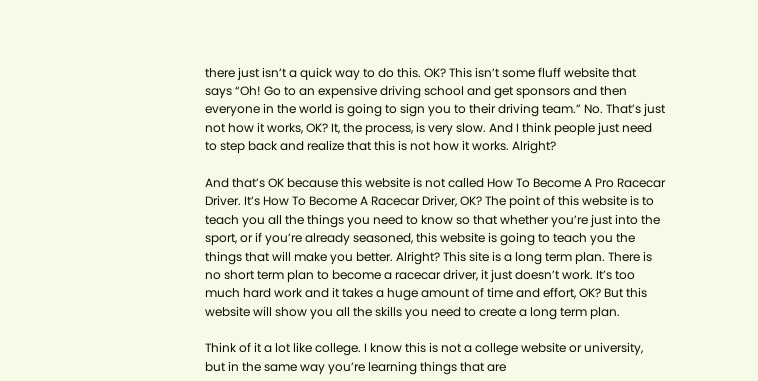there just isn’t a quick way to do this. OK? This isn’t some fluff website that says “Oh! Go to an expensive driving school and get sponsors and then everyone in the world is going to sign you to their driving team.” No. That’s just not how it works, OK? It, the process, is very slow. And I think people just need to step back and realize that this is not how it works. Alright?

And that’s OK because this website is not called How To Become A Pro Racecar Driver. It’s How To Become A Racecar Driver, OK? The point of this website is to teach you all the things you need to know so that whether you’re just into the sport, or if you’re already seasoned, this website is going to teach you the things that will make you better. Alright? This site is a long term plan. There is no short term plan to become a racecar driver, it just doesn’t work. It’s too much hard work and it takes a huge amount of time and effort, OK? But this website will show you all the skills you need to create a long term plan.

Think of it a lot like college. I know this is not a college website or university, but in the same way you’re learning things that are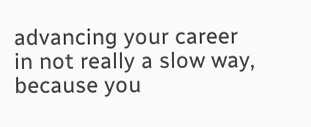advancing your career in not really a slow way, because you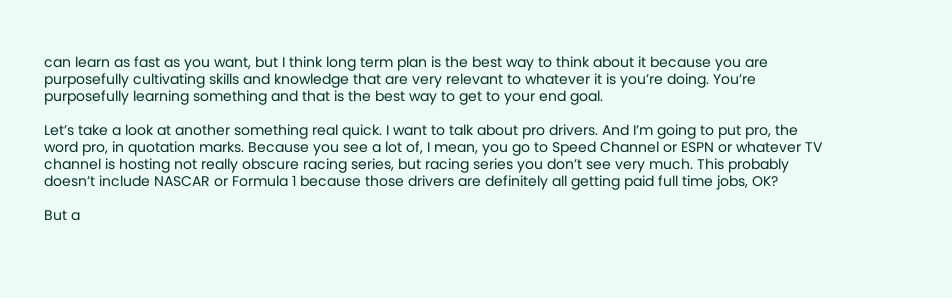can learn as fast as you want, but I think long term plan is the best way to think about it because you are purposefully cultivating skills and knowledge that are very relevant to whatever it is you’re doing. You’re purposefully learning something and that is the best way to get to your end goal.

Let’s take a look at another something real quick. I want to talk about pro drivers. And I’m going to put pro, the word pro, in quotation marks. Because you see a lot of, I mean, you go to Speed Channel or ESPN or whatever TV channel is hosting not really obscure racing series, but racing series you don’t see very much. This probably doesn’t include NASCAR or Formula 1 because those drivers are definitely all getting paid full time jobs, OK?

But a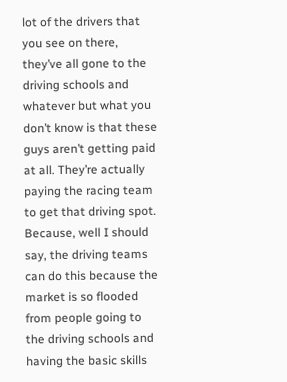lot of the drivers that you see on there, they’ve all gone to the driving schools and whatever but what you don’t know is that these guys aren’t getting paid at all. They’re actually paying the racing team to get that driving spot. Because, well I should say, the driving teams can do this because the market is so flooded from people going to the driving schools and having the basic skills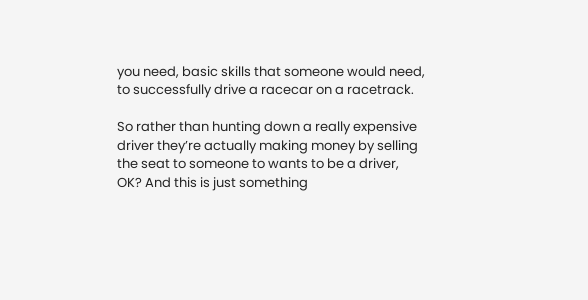you need, basic skills that someone would need, to successfully drive a racecar on a racetrack.

So rather than hunting down a really expensive driver they’re actually making money by selling the seat to someone to wants to be a driver, OK? And this is just something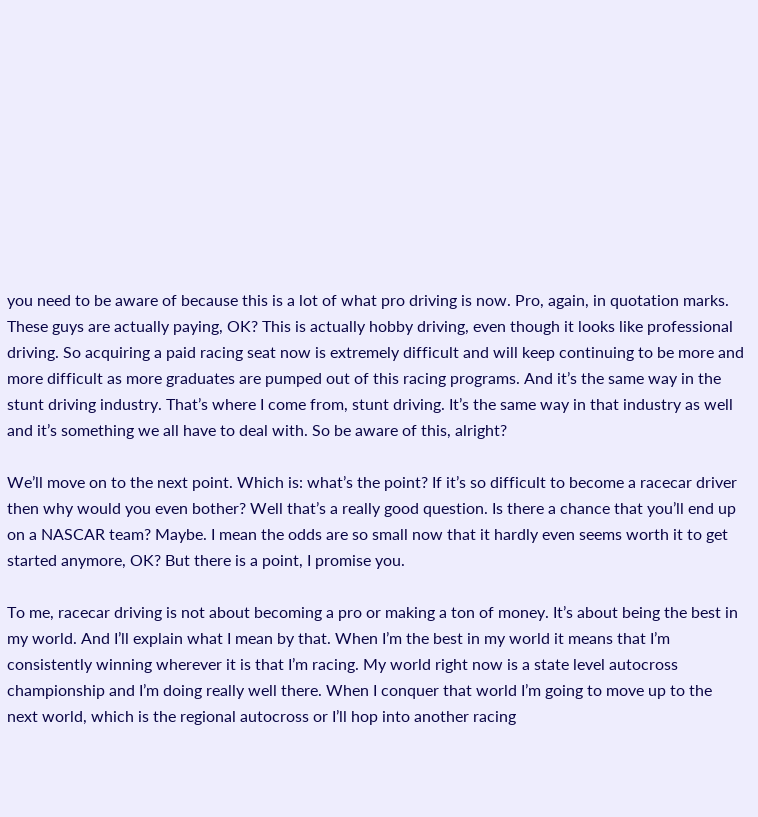you need to be aware of because this is a lot of what pro driving is now. Pro, again, in quotation marks. These guys are actually paying, OK? This is actually hobby driving, even though it looks like professional driving. So acquiring a paid racing seat now is extremely difficult and will keep continuing to be more and more difficult as more graduates are pumped out of this racing programs. And it’s the same way in the stunt driving industry. That’s where I come from, stunt driving. It’s the same way in that industry as well and it’s something we all have to deal with. So be aware of this, alright?

We’ll move on to the next point. Which is: what’s the point? If it’s so difficult to become a racecar driver then why would you even bother? Well that’s a really good question. Is there a chance that you’ll end up on a NASCAR team? Maybe. I mean the odds are so small now that it hardly even seems worth it to get started anymore, OK? But there is a point, I promise you.

To me, racecar driving is not about becoming a pro or making a ton of money. It’s about being the best in my world. And I’ll explain what I mean by that. When I’m the best in my world it means that I’m consistently winning wherever it is that I’m racing. My world right now is a state level autocross championship and I’m doing really well there. When I conquer that world I’m going to move up to the next world, which is the regional autocross or I’ll hop into another racing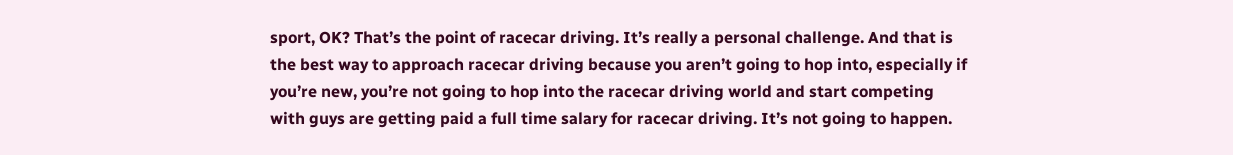sport, OK? That’s the point of racecar driving. It’s really a personal challenge. And that is the best way to approach racecar driving because you aren’t going to hop into, especially if you’re new, you’re not going to hop into the racecar driving world and start competing with guys are getting paid a full time salary for racecar driving. It’s not going to happen.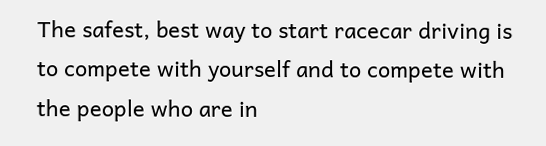The safest, best way to start racecar driving is to compete with yourself and to compete with the people who are in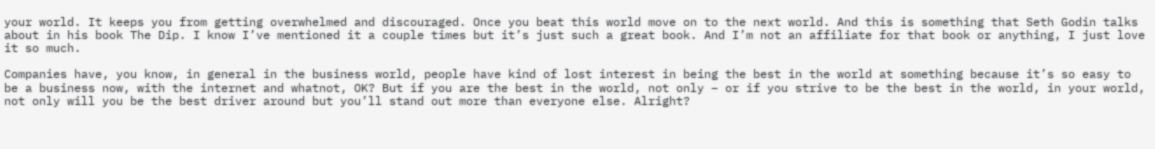your world. It keeps you from getting overwhelmed and discouraged. Once you beat this world move on to the next world. And this is something that Seth Godin talks about in his book The Dip. I know I’ve mentioned it a couple times but it’s just such a great book. And I’m not an affiliate for that book or anything, I just love it so much.

Companies have, you know, in general in the business world, people have kind of lost interest in being the best in the world at something because it’s so easy to be a business now, with the internet and whatnot, OK? But if you are the best in the world, not only – or if you strive to be the best in the world, in your world, not only will you be the best driver around but you’ll stand out more than everyone else. Alright?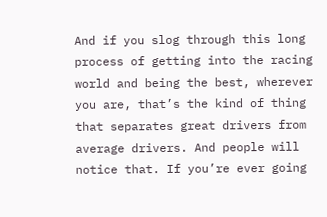And if you slog through this long process of getting into the racing world and being the best, wherever you are, that’s the kind of thing that separates great drivers from average drivers. And people will notice that. If you’re ever going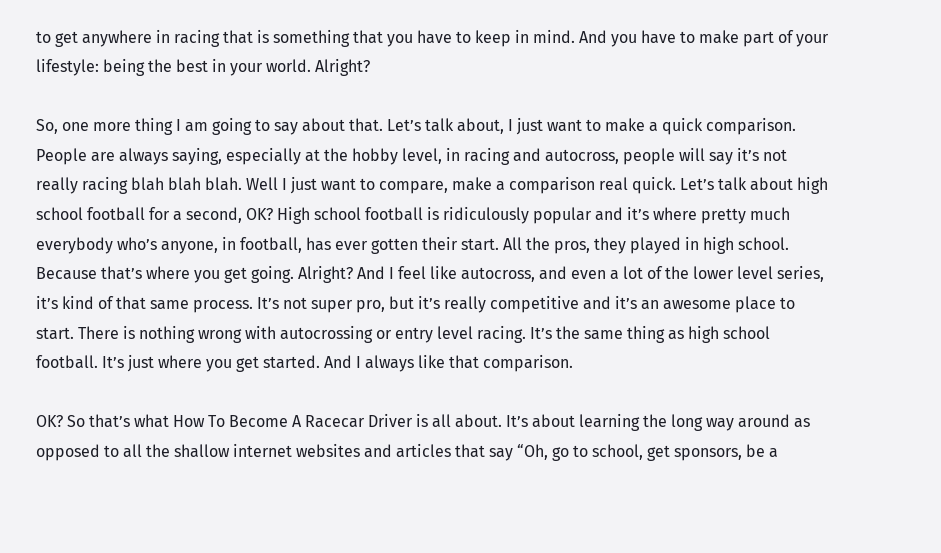to get anywhere in racing that is something that you have to keep in mind. And you have to make part of your lifestyle: being the best in your world. Alright?

So, one more thing I am going to say about that. Let’s talk about, I just want to make a quick comparison. People are always saying, especially at the hobby level, in racing and autocross, people will say it’s not really racing blah blah blah. Well I just want to compare, make a comparison real quick. Let’s talk about high school football for a second, OK? High school football is ridiculously popular and it’s where pretty much everybody who’s anyone, in football, has ever gotten their start. All the pros, they played in high school. Because that’s where you get going. Alright? And I feel like autocross, and even a lot of the lower level series, it’s kind of that same process. It’s not super pro, but it’s really competitive and it’s an awesome place to start. There is nothing wrong with autocrossing or entry level racing. It’s the same thing as high school football. It’s just where you get started. And I always like that comparison.

OK? So that’s what How To Become A Racecar Driver is all about. It’s about learning the long way around as opposed to all the shallow internet websites and articles that say “Oh, go to school, get sponsors, be a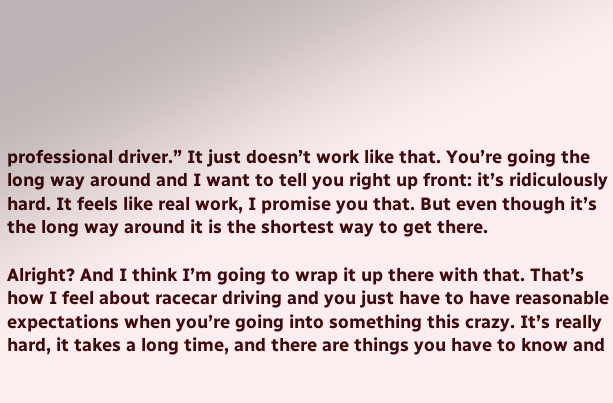professional driver.” It just doesn’t work like that. You’re going the long way around and I want to tell you right up front: it’s ridiculously hard. It feels like real work, I promise you that. But even though it’s the long way around it is the shortest way to get there.

Alright? And I think I’m going to wrap it up there with that. That’s how I feel about racecar driving and you just have to have reasonable expectations when you’re going into something this crazy. It’s really hard, it takes a long time, and there are things you have to know and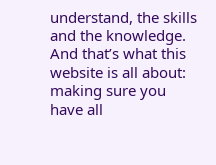understand, the skills and the knowledge. And that’s what this website is all about: making sure you have all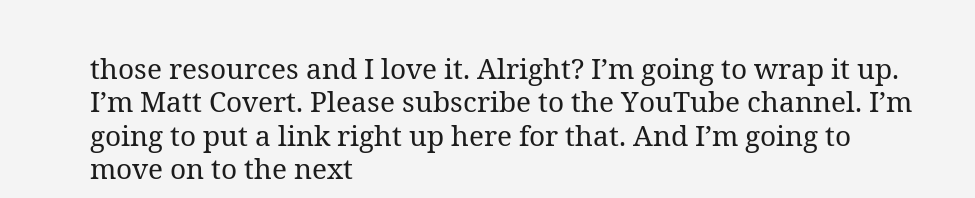those resources and I love it. Alright? I’m going to wrap it up. I’m Matt Covert. Please subscribe to the YouTube channel. I’m going to put a link right up here for that. And I’m going to move on to the next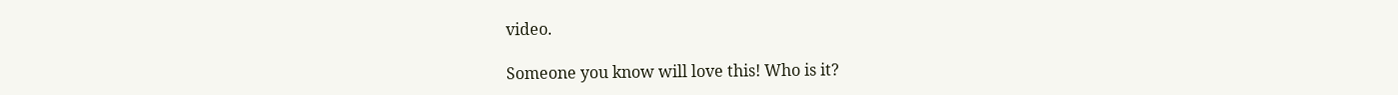video.

Someone you know will love this! Who is it?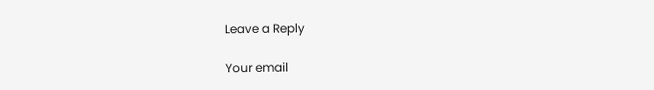Leave a Reply

Your email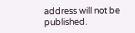address will not be published.